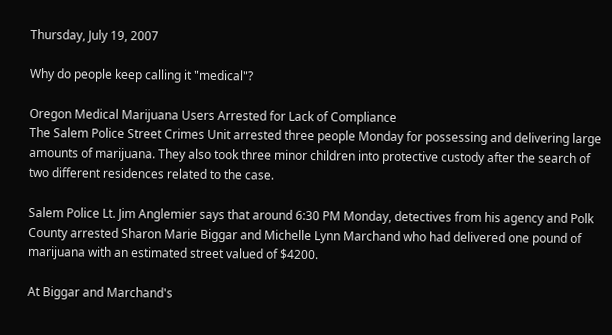Thursday, July 19, 2007

Why do people keep calling it "medical"?

Oregon Medical Marijuana Users Arrested for Lack of Compliance
The Salem Police Street Crimes Unit arrested three people Monday for possessing and delivering large amounts of marijuana. They also took three minor children into protective custody after the search of two different residences related to the case.

Salem Police Lt. Jim Anglemier says that around 6:30 PM Monday, detectives from his agency and Polk County arrested Sharon Marie Biggar and Michelle Lynn Marchand who had delivered one pound of marijuana with an estimated street valued of $4200.

At Biggar and Marchand's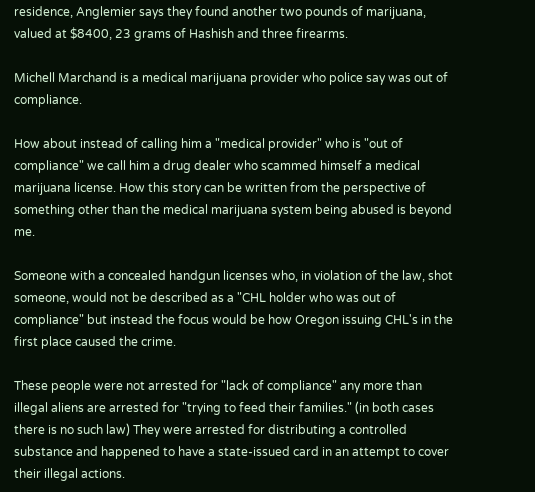residence, Anglemier says they found another two pounds of marijuana, valued at $8400, 23 grams of Hashish and three firearms.

Michell Marchand is a medical marijuana provider who police say was out of compliance.

How about instead of calling him a "medical provider" who is "out of compliance" we call him a drug dealer who scammed himself a medical marijuana license. How this story can be written from the perspective of something other than the medical marijuana system being abused is beyond me.

Someone with a concealed handgun licenses who, in violation of the law, shot someone, would not be described as a "CHL holder who was out of compliance" but instead the focus would be how Oregon issuing CHL's in the first place caused the crime.

These people were not arrested for "lack of compliance" any more than illegal aliens are arrested for "trying to feed their families." (in both cases there is no such law) They were arrested for distributing a controlled substance and happened to have a state-issued card in an attempt to cover their illegal actions.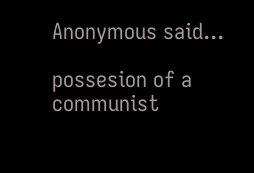Anonymous said...

possesion of a communist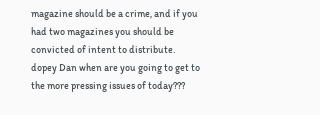magazine should be a crime, and if you had two magazines you should be convicted of intent to distribute.
dopey Dan when are you going to get to the more pressing issues of today???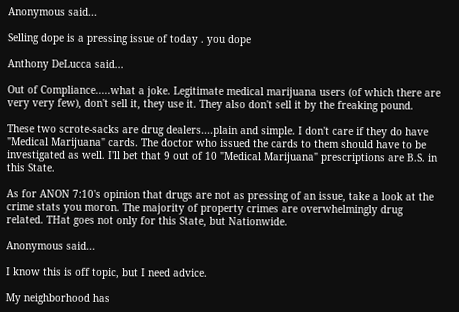Anonymous said...

Selling dope is a pressing issue of today . you dope

Anthony DeLucca said...

Out of Compliance.....what a joke. Legitimate medical marijuana users (of which there are very very few), don't sell it, they use it. They also don't sell it by the freaking pound.

These two scrote-sacks are drug dealers....plain and simple. I don't care if they do have "Medical Marijuana" cards. The doctor who issued the cards to them should have to be investigated as well. I'll bet that 9 out of 10 "Medical Marijuana" prescriptions are B.S. in this State.

As for ANON 7:10's opinion that drugs are not as pressing of an issue, take a look at the crime stats you moron. The majority of property crimes are overwhelmingly drug related. THat goes not only for this State, but Nationwide.

Anonymous said...

I know this is off topic, but I need advice.

My neighborhood has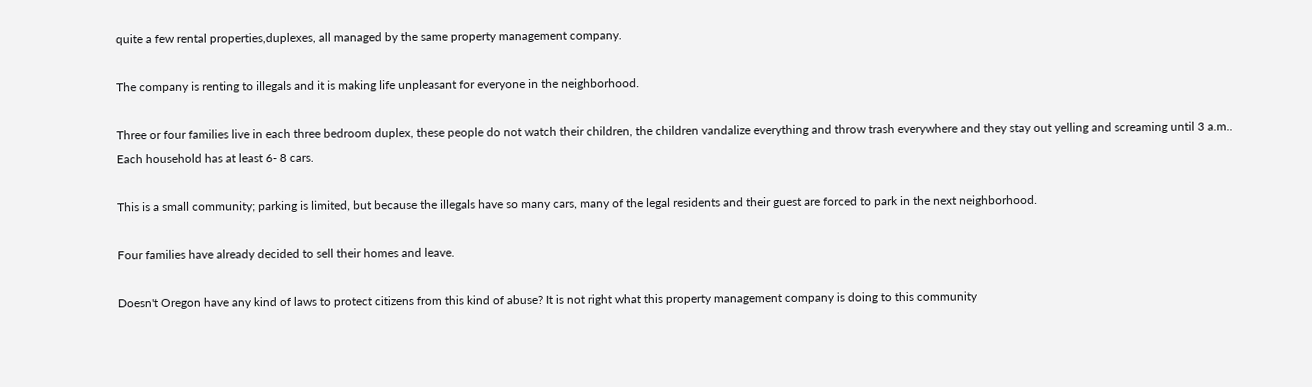quite a few rental properties,duplexes, all managed by the same property management company.

The company is renting to illegals and it is making life unpleasant for everyone in the neighborhood.

Three or four families live in each three bedroom duplex, these people do not watch their children, the children vandalize everything and throw trash everywhere and they stay out yelling and screaming until 3 a.m.. Each household has at least 6- 8 cars.

This is a small community; parking is limited, but because the illegals have so many cars, many of the legal residents and their guest are forced to park in the next neighborhood.

Four families have already decided to sell their homes and leave.

Doesn't Oregon have any kind of laws to protect citizens from this kind of abuse? It is not right what this property management company is doing to this community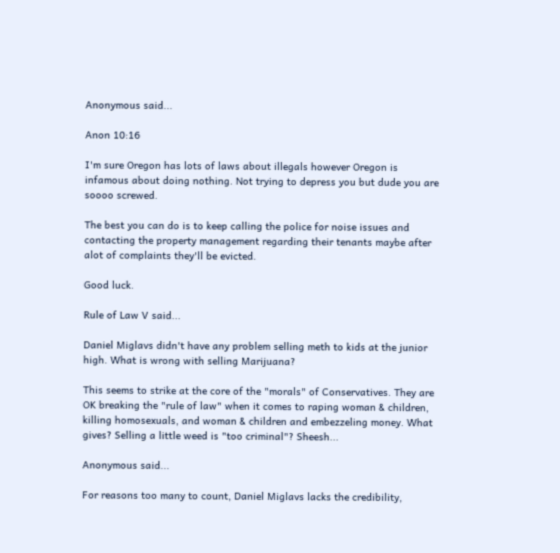Anonymous said...

Anon 10:16

I'm sure Oregon has lots of laws about illegals however Oregon is infamous about doing nothing. Not trying to depress you but dude you are soooo screwed.

The best you can do is to keep calling the police for noise issues and contacting the property management regarding their tenants maybe after alot of complaints they'll be evicted.

Good luck.

Rule of Law V said...

Daniel Miglavs didn't have any problem selling meth to kids at the junior high. What is wrong with selling Marijuana?

This seems to strike at the core of the "morals" of Conservatives. They are OK breaking the "rule of law" when it comes to raping woman & children, killing homosexuals, and woman & children and embezzeling money. What gives? Selling a little weed is "too criminal"? Sheesh...

Anonymous said...

For reasons too many to count, Daniel Miglavs lacks the credibility,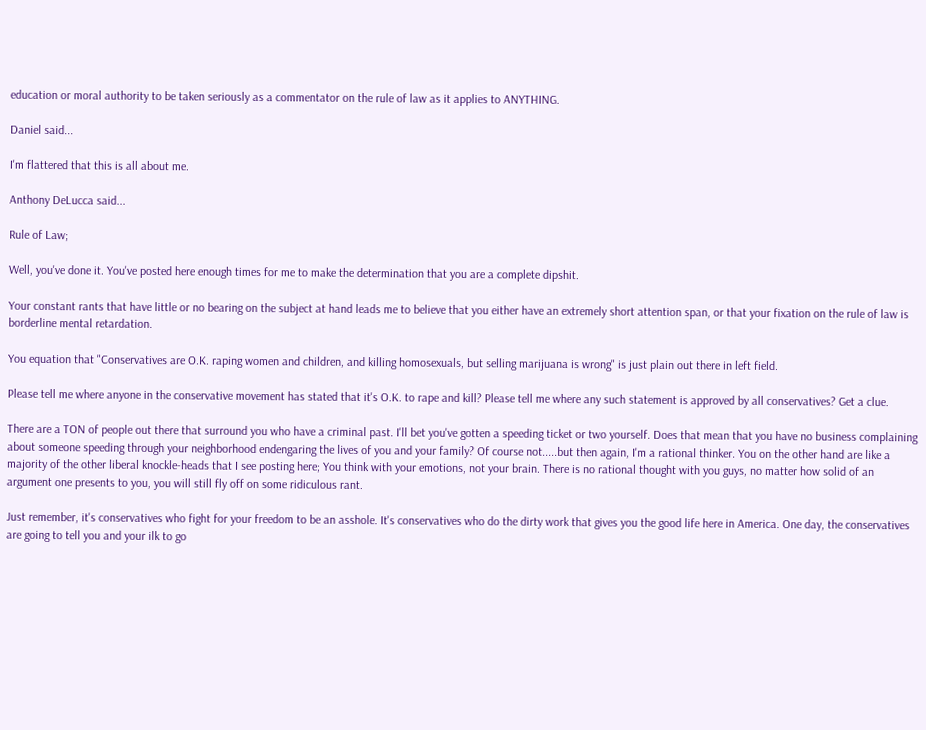education or moral authority to be taken seriously as a commentator on the rule of law as it applies to ANYTHING.

Daniel said...

I'm flattered that this is all about me.

Anthony DeLucca said...

Rule of Law;

Well, you've done it. You've posted here enough times for me to make the determination that you are a complete dipshit.

Your constant rants that have little or no bearing on the subject at hand leads me to believe that you either have an extremely short attention span, or that your fixation on the rule of law is borderline mental retardation.

You equation that "Conservatives are O.K. raping women and children, and killing homosexuals, but selling marijuana is wrong" is just plain out there in left field.

Please tell me where anyone in the conservative movement has stated that it's O.K. to rape and kill? Please tell me where any such statement is approved by all conservatives? Get a clue.

There are a TON of people out there that surround you who have a criminal past. I'll bet you've gotten a speeding ticket or two yourself. Does that mean that you have no business complaining about someone speeding through your neighborhood endengaring the lives of you and your family? Of course not.....but then again, I'm a rational thinker. You on the other hand are like a majority of the other liberal knockle-heads that I see posting here; You think with your emotions, not your brain. There is no rational thought with you guys, no matter how solid of an argument one presents to you, you will still fly off on some ridiculous rant.

Just remember, it's conservatives who fight for your freedom to be an asshole. It's conservatives who do the dirty work that gives you the good life here in America. One day, the conservatives are going to tell you and your ilk to go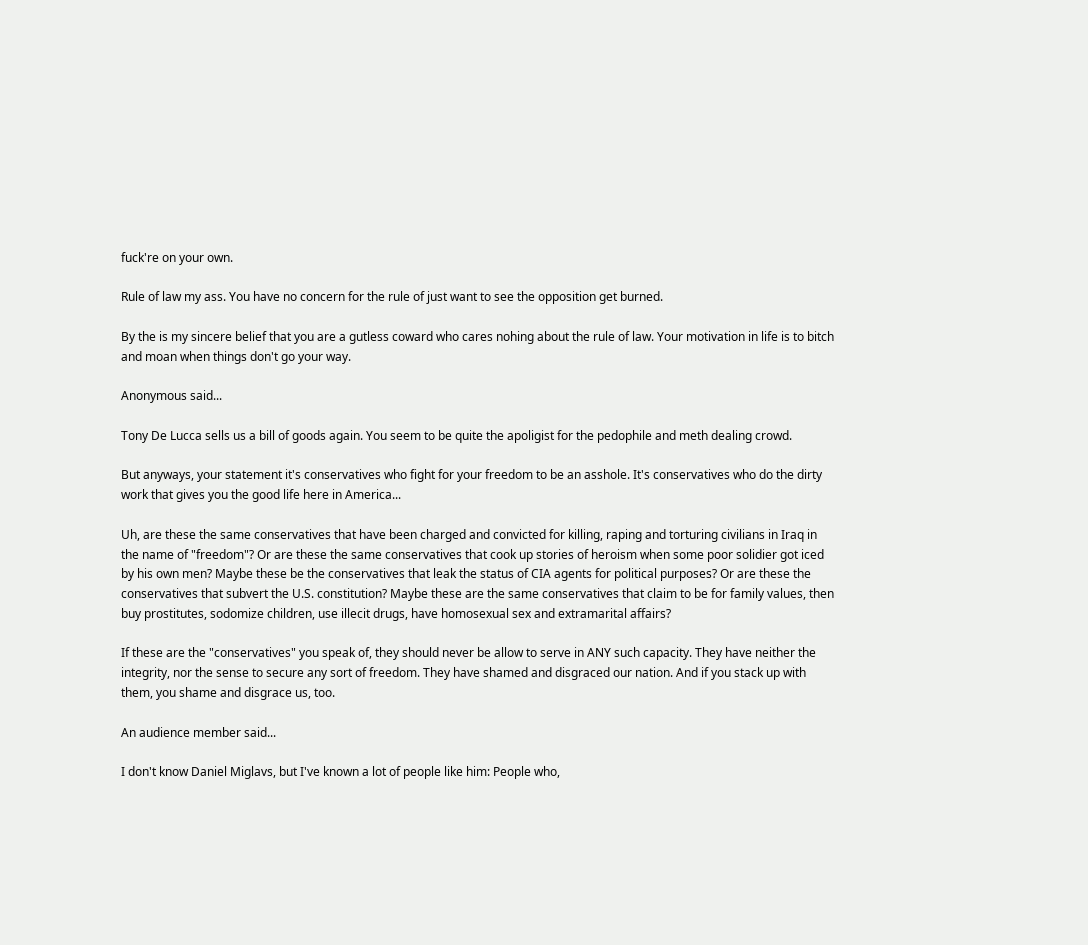fuck're on your own.

Rule of law my ass. You have no concern for the rule of just want to see the opposition get burned.

By the is my sincere belief that you are a gutless coward who cares nohing about the rule of law. Your motivation in life is to bitch and moan when things don't go your way.

Anonymous said...

Tony De Lucca sells us a bill of goods again. You seem to be quite the apoligist for the pedophile and meth dealing crowd.

But anyways, your statement it's conservatives who fight for your freedom to be an asshole. It's conservatives who do the dirty work that gives you the good life here in America...

Uh, are these the same conservatives that have been charged and convicted for killing, raping and torturing civilians in Iraq in the name of "freedom"? Or are these the same conservatives that cook up stories of heroism when some poor solidier got iced by his own men? Maybe these be the conservatives that leak the status of CIA agents for political purposes? Or are these the conservatives that subvert the U.S. constitution? Maybe these are the same conservatives that claim to be for family values, then
buy prostitutes, sodomize children, use illecit drugs, have homosexual sex and extramarital affairs?

If these are the "conservatives" you speak of, they should never be allow to serve in ANY such capacity. They have neither the integrity, nor the sense to secure any sort of freedom. They have shamed and disgraced our nation. And if you stack up with them, you shame and disgrace us, too.

An audience member said...

I don't know Daniel Miglavs, but I've known a lot of people like him: People who,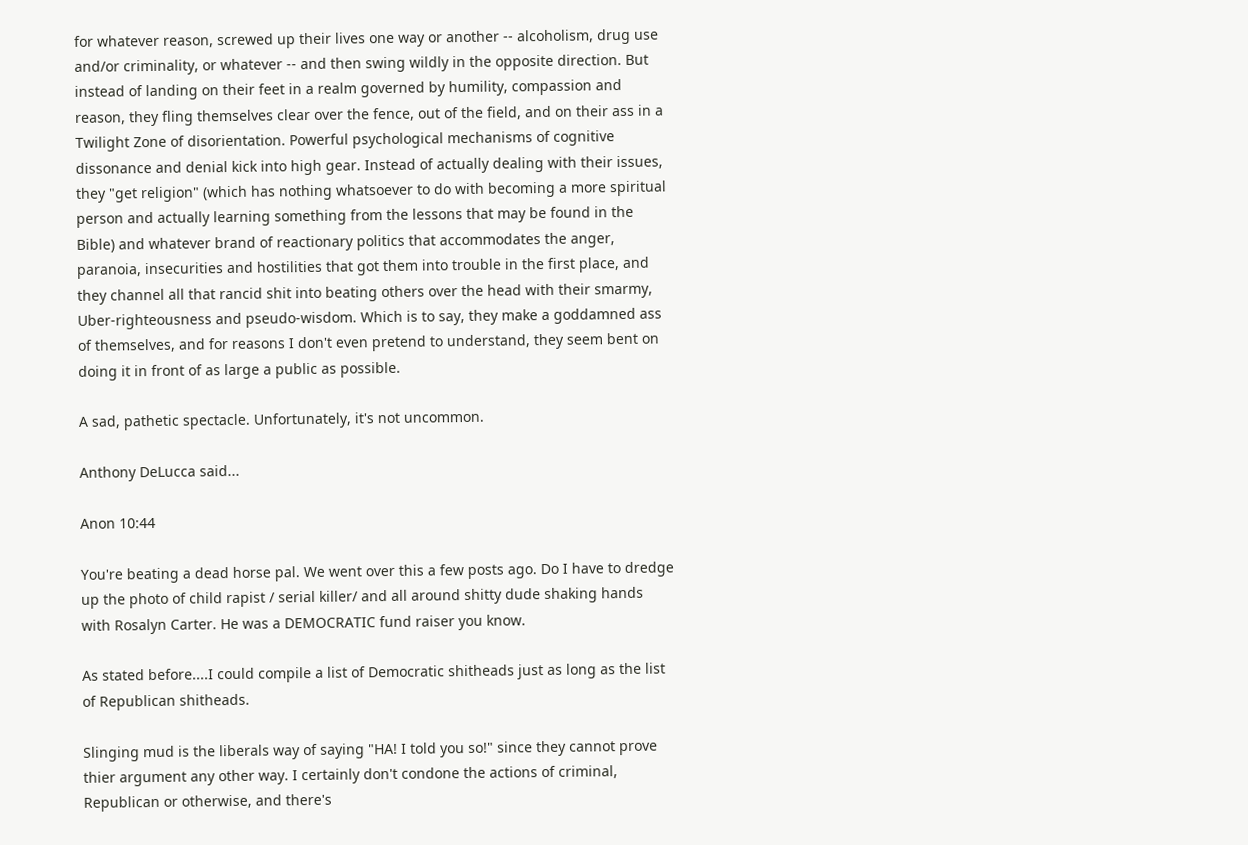for whatever reason, screwed up their lives one way or another -- alcoholism, drug use and/or criminality, or whatever -- and then swing wildly in the opposite direction. But instead of landing on their feet in a realm governed by humility, compassion and reason, they fling themselves clear over the fence, out of the field, and on their ass in a Twilight Zone of disorientation. Powerful psychological mechanisms of cognitive dissonance and denial kick into high gear. Instead of actually dealing with their issues, they "get religion" (which has nothing whatsoever to do with becoming a more spiritual person and actually learning something from the lessons that may be found in the Bible) and whatever brand of reactionary politics that accommodates the anger, paranoia, insecurities and hostilities that got them into trouble in the first place, and they channel all that rancid shit into beating others over the head with their smarmy, Uber-righteousness and pseudo-wisdom. Which is to say, they make a goddamned ass of themselves, and for reasons I don't even pretend to understand, they seem bent on doing it in front of as large a public as possible.

A sad, pathetic spectacle. Unfortunately, it's not uncommon.

Anthony DeLucca said...

Anon 10:44

You're beating a dead horse pal. We went over this a few posts ago. Do I have to dredge up the photo of child rapist / serial killer/ and all around shitty dude shaking hands with Rosalyn Carter. He was a DEMOCRATIC fund raiser you know.

As stated before....I could compile a list of Democratic shitheads just as long as the list of Republican shitheads.

Slinging mud is the liberals way of saying "HA! I told you so!" since they cannot prove thier argument any other way. I certainly don't condone the actions of criminal, Republican or otherwise, and there's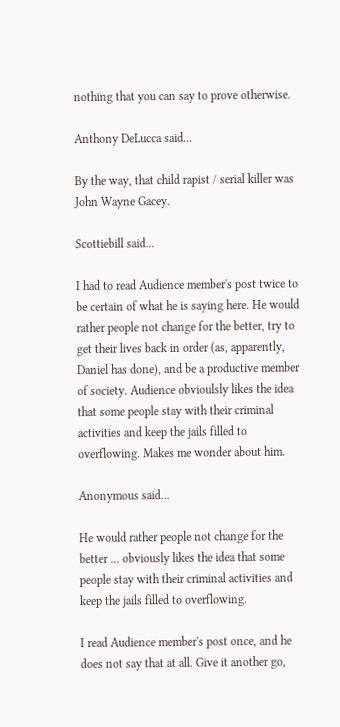nothing that you can say to prove otherwise.

Anthony DeLucca said...

By the way, that child rapist / serial killer was John Wayne Gacey.

Scottiebill said...

I had to read Audience member's post twice to be certain of what he is saying here. He would rather people not change for the better, try to get their lives back in order (as, apparently, Daniel has done), and be a productive member of society. Audience obvioulsly likes the idea that some people stay with their criminal activities and keep the jails filled to overflowing. Makes me wonder about him.

Anonymous said...

He would rather people not change for the better ... obviously likes the idea that some people stay with their criminal activities and keep the jails filled to overflowing.

I read Audience member's post once, and he does not say that at all. Give it another go,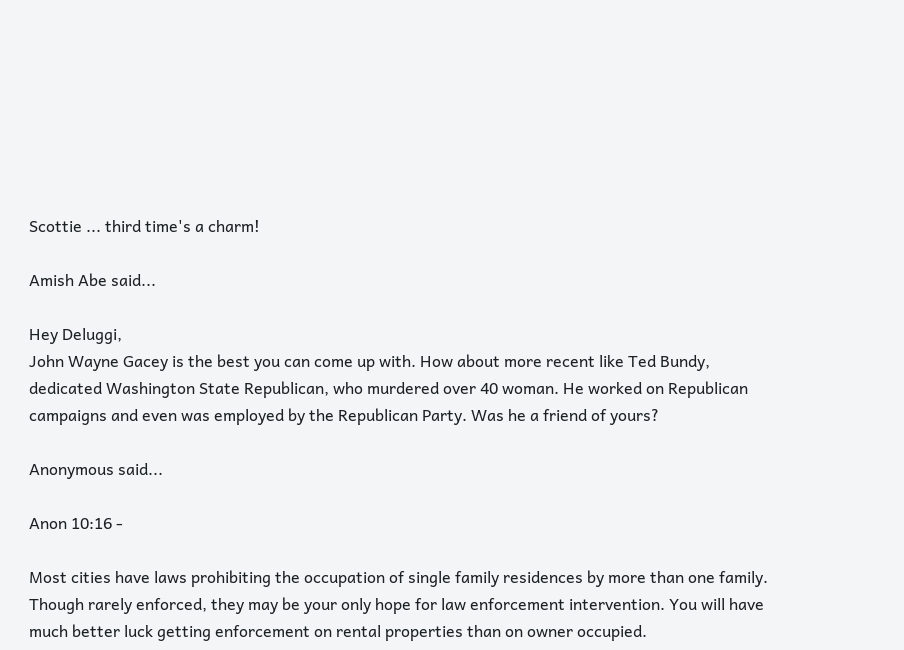Scottie ... third time's a charm!

Amish Abe said...

Hey Deluggi,
John Wayne Gacey is the best you can come up with. How about more recent like Ted Bundy, dedicated Washington State Republican, who murdered over 40 woman. He worked on Republican campaigns and even was employed by the Republican Party. Was he a friend of yours?

Anonymous said...

Anon 10:16 -

Most cities have laws prohibiting the occupation of single family residences by more than one family. Though rarely enforced, they may be your only hope for law enforcement intervention. You will have much better luck getting enforcement on rental properties than on owner occupied.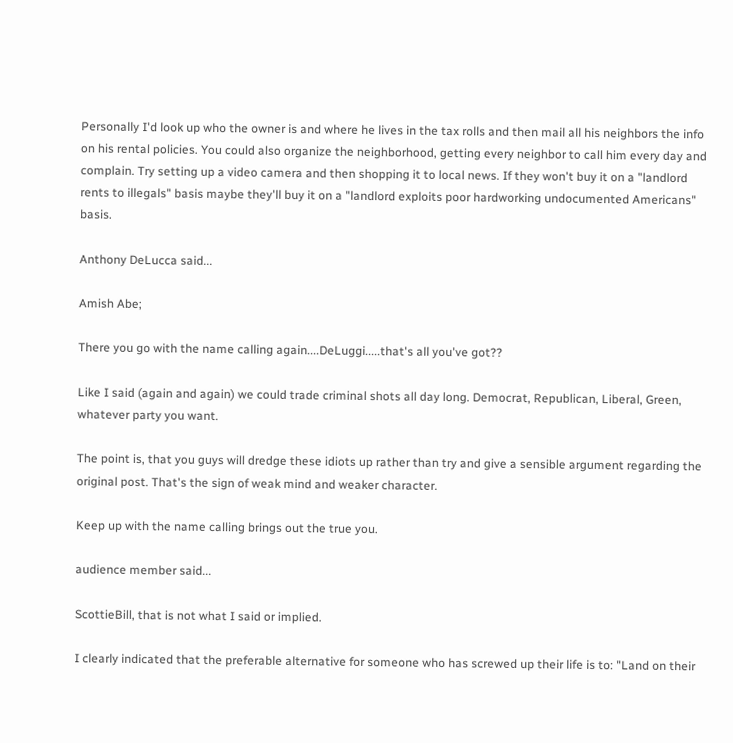Personally I'd look up who the owner is and where he lives in the tax rolls and then mail all his neighbors the info on his rental policies. You could also organize the neighborhood, getting every neighbor to call him every day and complain. Try setting up a video camera and then shopping it to local news. If they won't buy it on a "landlord rents to illegals" basis maybe they'll buy it on a "landlord exploits poor hardworking undocumented Americans" basis.

Anthony DeLucca said...

Amish Abe;

There you go with the name calling again....DeLuggi.....that's all you've got??

Like I said (again and again) we could trade criminal shots all day long. Democrat, Republican, Liberal, Green, whatever party you want.

The point is, that you guys will dredge these idiots up rather than try and give a sensible argument regarding the original post. That's the sign of weak mind and weaker character.

Keep up with the name calling brings out the true you.

audience member said...

ScottieBill, that is not what I said or implied.

I clearly indicated that the preferable alternative for someone who has screwed up their life is to: "Land on their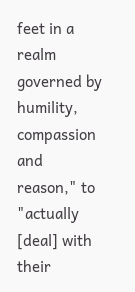feet in a realm governed by humility, compassion and reason," to "actually [deal] with their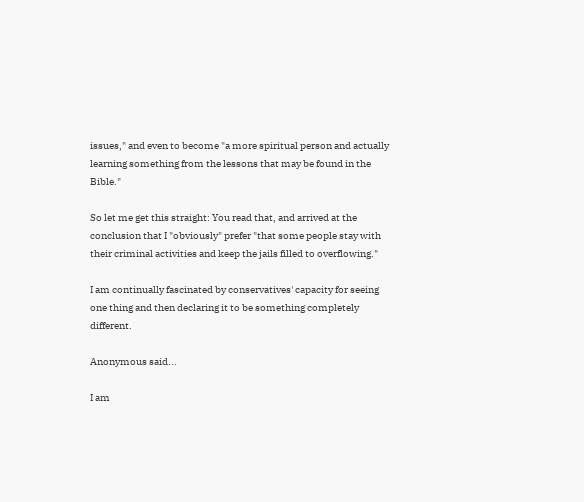issues," and even to become "a more spiritual person and actually learning something from the lessons that may be found in the Bible."

So let me get this straight: You read that, and arrived at the conclusion that I "obviously" prefer "that some people stay with their criminal activities and keep the jails filled to overflowing."

I am continually fascinated by conservatives' capacity for seeing one thing and then declaring it to be something completely different.

Anonymous said...

I am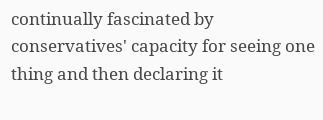continually fascinated by conservatives' capacity for seeing one thing and then declaring it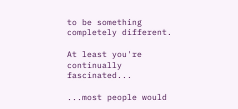to be something completely different.

At least you're continually fascinated...

...most people would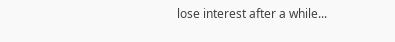lose interest after a while...